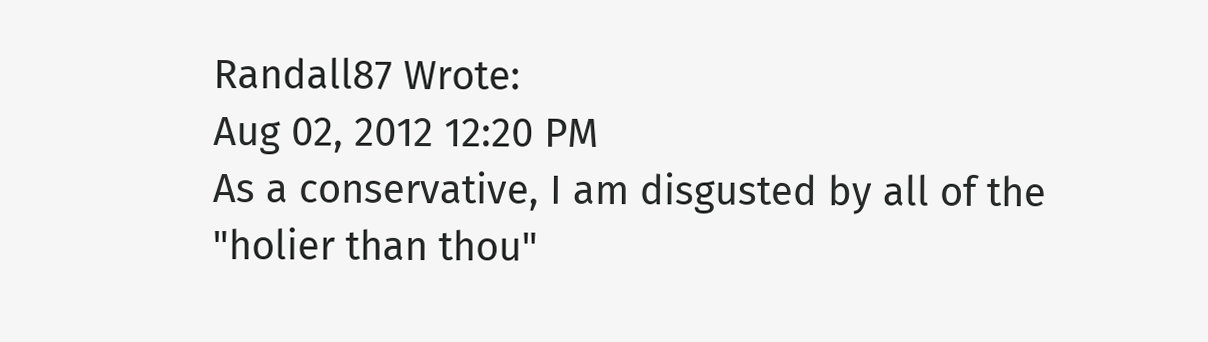Randall87 Wrote:
Aug 02, 2012 12:20 PM
As a conservative, I am disgusted by all of the "holier than thou"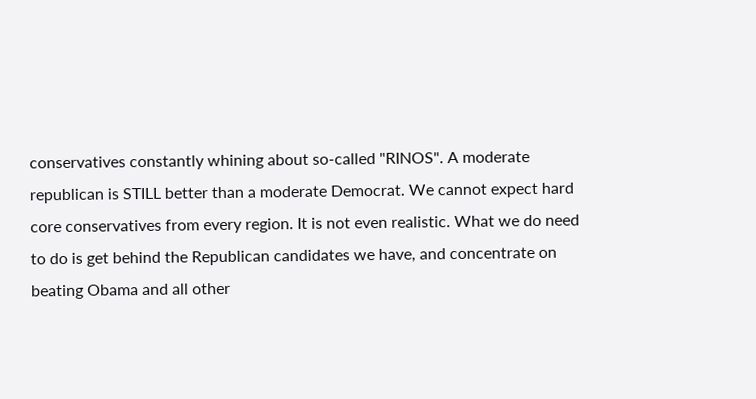conservatives constantly whining about so-called "RINOS". A moderate republican is STILL better than a moderate Democrat. We cannot expect hard core conservatives from every region. It is not even realistic. What we do need to do is get behind the Republican candidates we have, and concentrate on beating Obama and all other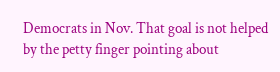Democrats in Nov. That goal is not helped by the petty finger pointing about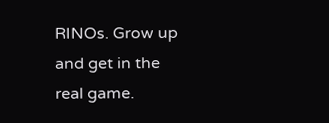RINOs. Grow up and get in the real game.